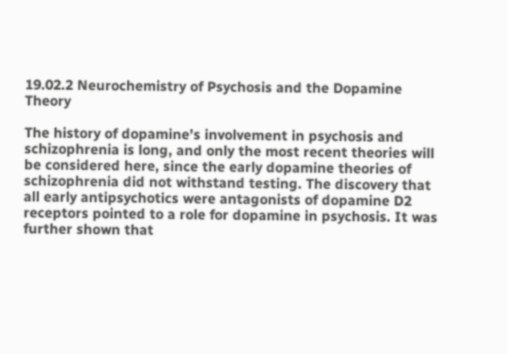19.02.2 Neurochemistry of Psychosis and the Dopamine Theory

The history of dopamine’s involvement in psychosis and schizophrenia is long, and only the most recent theories will be considered here, since the early dopamine theories of schizophrenia did not withstand testing. The discovery that all early antipsychotics were antagonists of dopamine D2 receptors pointed to a role for dopamine in psychosis. It was further shown that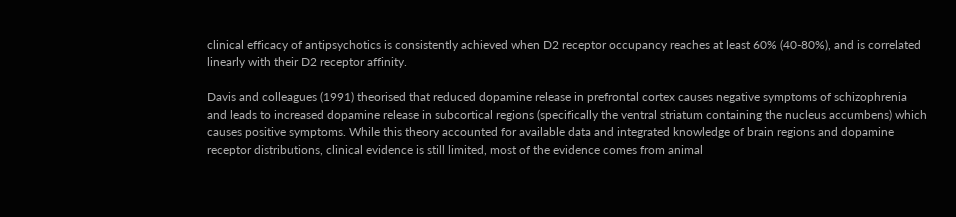clinical efficacy of antipsychotics is consistently achieved when D2 receptor occupancy reaches at least 60% (40-80%), and is correlated linearly with their D2 receptor affinity.

Davis and colleagues (1991) theorised that reduced dopamine release in prefrontal cortex causes negative symptoms of schizophrenia and leads to increased dopamine release in subcortical regions (specifically the ventral striatum containing the nucleus accumbens) which causes positive symptoms. While this theory accounted for available data and integrated knowledge of brain regions and dopamine receptor distributions, clinical evidence is still limited, most of the evidence comes from animal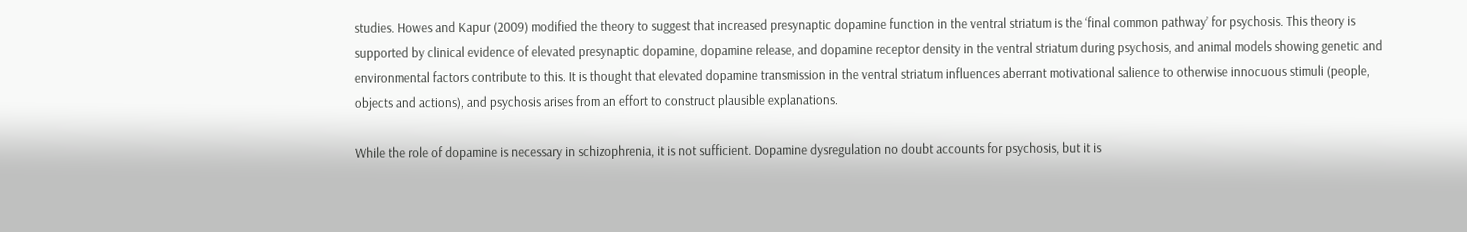studies. Howes and Kapur (2009) modified the theory to suggest that increased presynaptic dopamine function in the ventral striatum is the ‘final common pathway’ for psychosis. This theory is supported by clinical evidence of elevated presynaptic dopamine, dopamine release, and dopamine receptor density in the ventral striatum during psychosis, and animal models showing genetic and environmental factors contribute to this. It is thought that elevated dopamine transmission in the ventral striatum influences aberrant motivational salience to otherwise innocuous stimuli (people, objects and actions), and psychosis arises from an effort to construct plausible explanations.

While the role of dopamine is necessary in schizophrenia, it is not sufficient. Dopamine dysregulation no doubt accounts for psychosis, but it is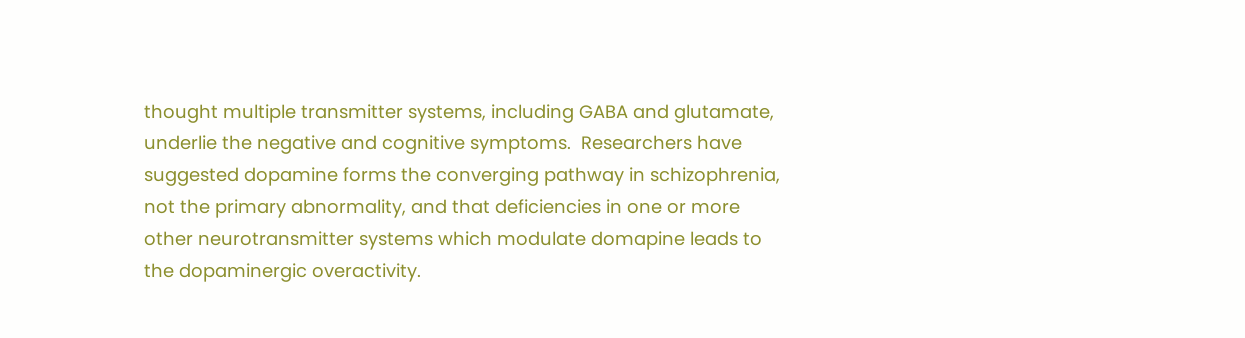thought multiple transmitter systems, including GABA and glutamate, underlie the negative and cognitive symptoms.  Researchers have suggested dopamine forms the converging pathway in schizophrenia, not the primary abnormality, and that deficiencies in one or more other neurotransmitter systems which modulate domapine leads to the dopaminergic overactivity.